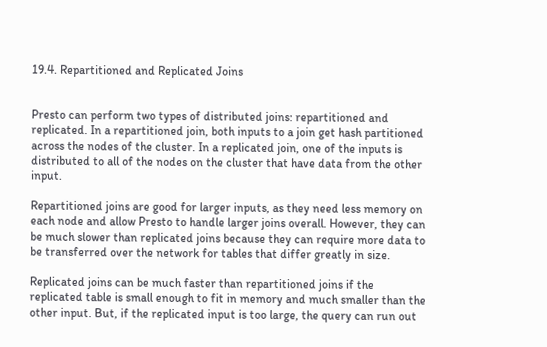19.4. Repartitioned and Replicated Joins


Presto can perform two types of distributed joins: repartitioned and replicated. In a repartitioned join, both inputs to a join get hash partitioned across the nodes of the cluster. In a replicated join, one of the inputs is distributed to all of the nodes on the cluster that have data from the other input.

Repartitioned joins are good for larger inputs, as they need less memory on each node and allow Presto to handle larger joins overall. However, they can be much slower than replicated joins because they can require more data to be transferred over the network for tables that differ greatly in size.

Replicated joins can be much faster than repartitioned joins if the replicated table is small enough to fit in memory and much smaller than the other input. But, if the replicated input is too large, the query can run out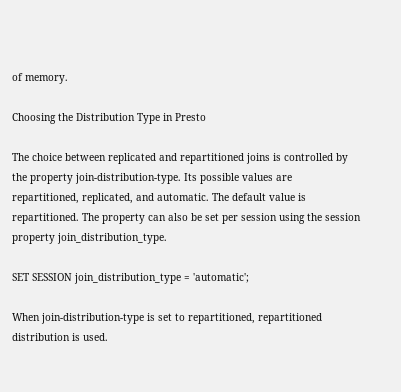of memory.

Choosing the Distribution Type in Presto

The choice between replicated and repartitioned joins is controlled by the property join-distribution-type. Its possible values are repartitioned, replicated, and automatic. The default value is repartitioned. The property can also be set per session using the session property join_distribution_type.

SET SESSION join_distribution_type = 'automatic';

When join-distribution-type is set to repartitioned, repartitioned distribution is used.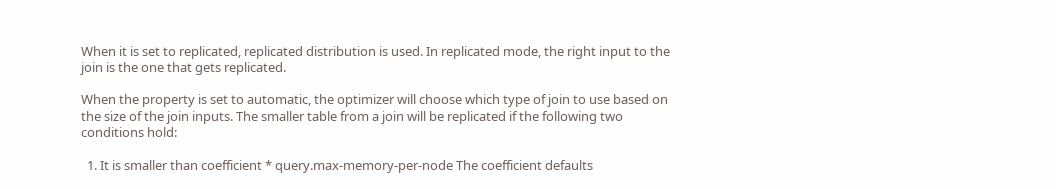When it is set to replicated, replicated distribution is used. In replicated mode, the right input to the join is the one that gets replicated.

When the property is set to automatic, the optimizer will choose which type of join to use based on the size of the join inputs. The smaller table from a join will be replicated if the following two conditions hold:

  1. It is smaller than coefficient * query.max-memory-per-node The coefficient defaults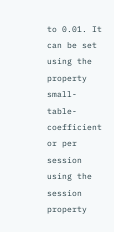to 0.01. It can be set using the property small-table-coefficient or per session using the session property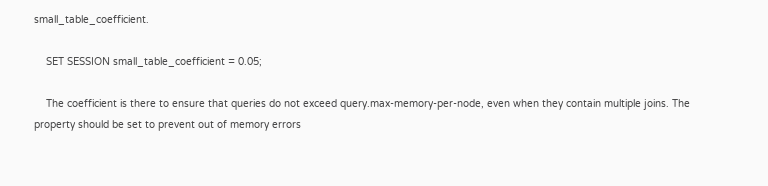small_table_coefficient.

    SET SESSION small_table_coefficient = 0.05;

    The coefficient is there to ensure that queries do not exceed query.max-memory-per-node, even when they contain multiple joins. The property should be set to prevent out of memory errors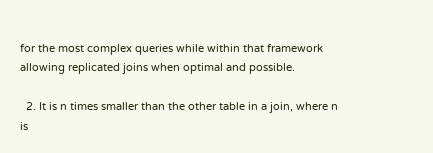for the most complex queries while within that framework allowing replicated joins when optimal and possible.

  2. It is n times smaller than the other table in a join, where n is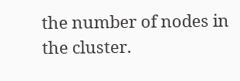the number of nodes in the cluster.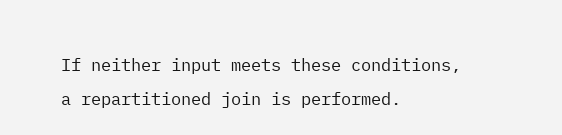If neither input meets these conditions, a repartitioned join is performed.